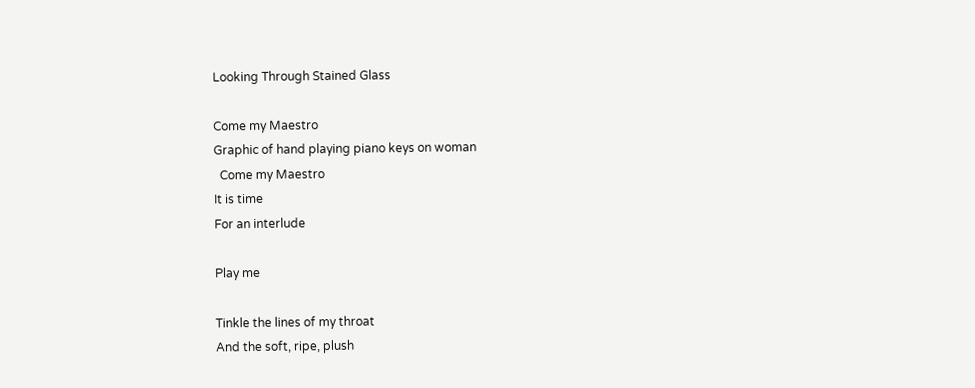Looking Through Stained Glass

Come my Maestro
Graphic of hand playing piano keys on woman
  Come my Maestro
It is time
For an interlude

Play me

Tinkle the lines of my throat
And the soft, ripe, plush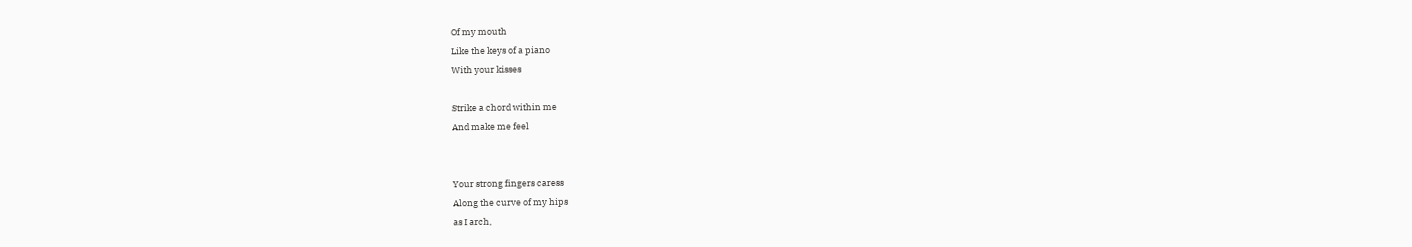Of my mouth
Like the keys of a piano
With your kisses

Strike a chord within me
And make me feel


Your strong fingers caress
Along the curve of my hips
as I arch,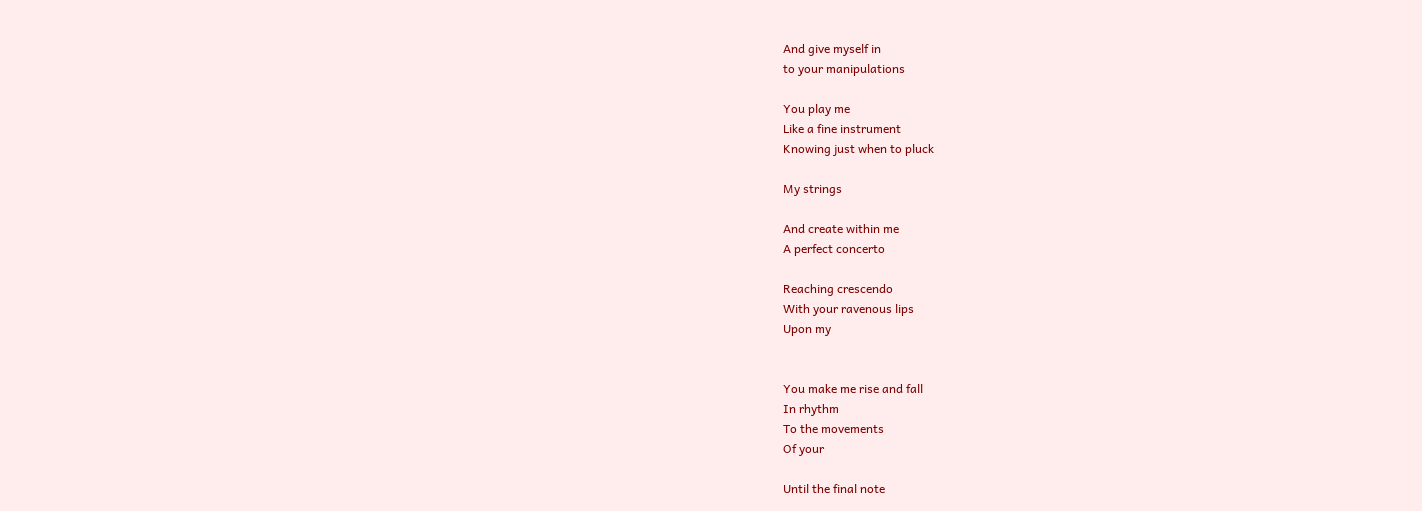And give myself in
to your manipulations

You play me
Like a fine instrument
Knowing just when to pluck

My strings

And create within me
A perfect concerto

Reaching crescendo
With your ravenous lips
Upon my


You make me rise and fall
In rhythm
To the movements
Of your

Until the final note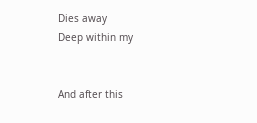Dies away
Deep within my


And after this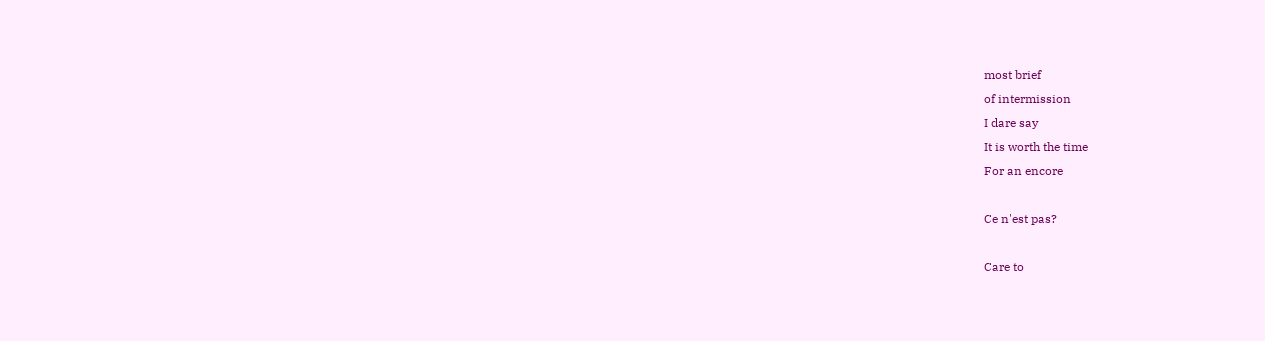most brief
of intermission
I dare say
It is worth the time
For an encore

Ce n'est pas?

Care to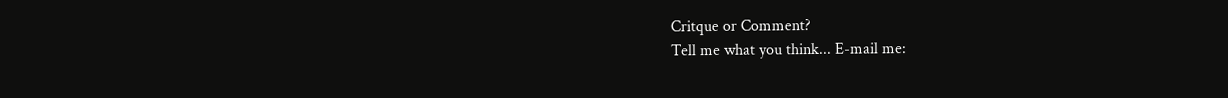Critque or Comment?
Tell me what you think... E-mail me: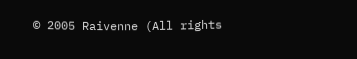© 2005 Raivenne (All rights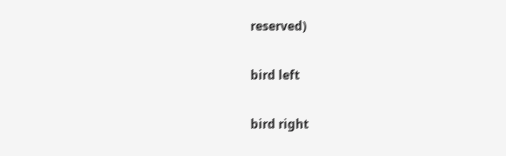reserved)

bird left

bird right